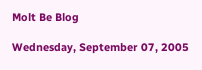Molt Be Blog

Wednesday, September 07, 2005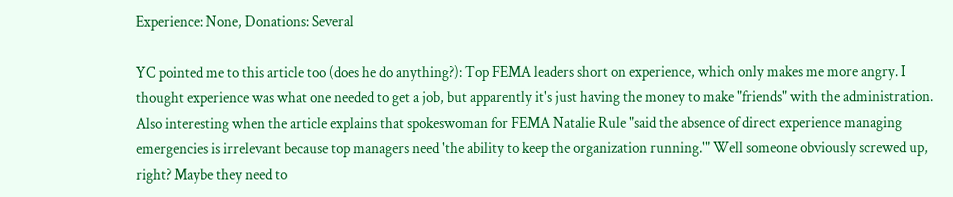Experience: None, Donations: Several

YC pointed me to this article too (does he do anything?): Top FEMA leaders short on experience, which only makes me more angry. I thought experience was what one needed to get a job, but apparently it's just having the money to make "friends" with the administration. Also interesting when the article explains that spokeswoman for FEMA Natalie Rule "said the absence of direct experience managing emergencies is irrelevant because top managers need 'the ability to keep the organization running.'" Well someone obviously screwed up, right? Maybe they need to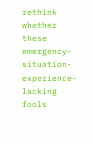rethink whether these emergency-situation-experience-lacking fools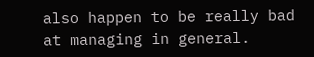also happen to be really bad at managing in general.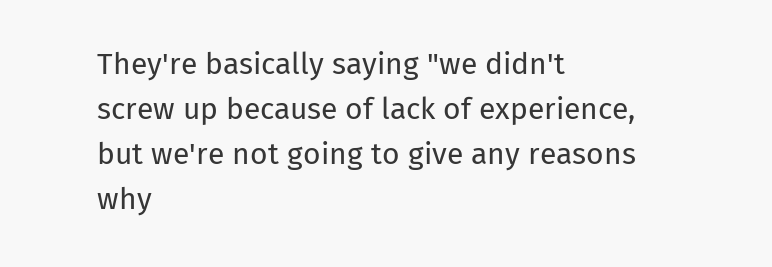They're basically saying "we didn't screw up because of lack of experience, but we're not going to give any reasons why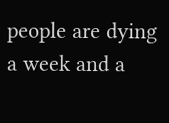people are dying a week and a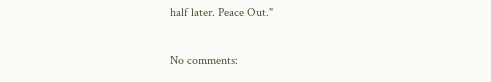half later. Peace Out."

No comments: